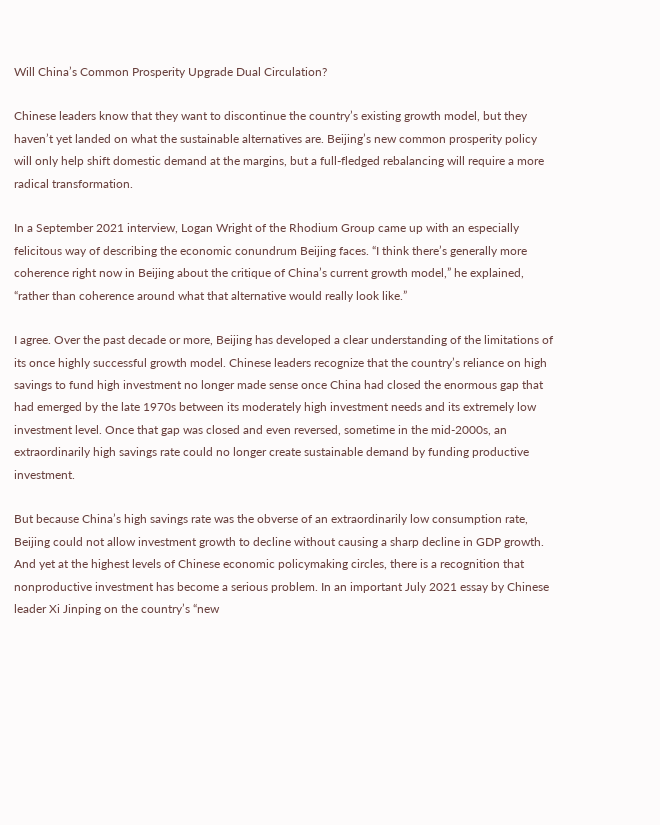Will China’s Common Prosperity Upgrade Dual Circulation?

Chinese leaders know that they want to discontinue the country’s existing growth model, but they haven’t yet landed on what the sustainable alternatives are. Beijing’s new common prosperity policy will only help shift domestic demand at the margins, but a full-fledged rebalancing will require a more radical transformation.

In a September 2021 interview, Logan Wright of the Rhodium Group came up with an especially felicitous way of describing the economic conundrum Beijing faces. “I think there’s generally more coherence right now in Beijing about the critique of China’s current growth model,” he explained, “rather than coherence around what that alternative would really look like.”

I agree. Over the past decade or more, Beijing has developed a clear understanding of the limitations of its once highly successful growth model. Chinese leaders recognize that the country’s reliance on high savings to fund high investment no longer made sense once China had closed the enormous gap that had emerged by the late 1970s between its moderately high investment needs and its extremely low investment level. Once that gap was closed and even reversed, sometime in the mid-2000s, an extraordinarily high savings rate could no longer create sustainable demand by funding productive investment.

But because China’s high savings rate was the obverse of an extraordinarily low consumption rate, Beijing could not allow investment growth to decline without causing a sharp decline in GDP growth. And yet at the highest levels of Chinese economic policymaking circles, there is a recognition that nonproductive investment has become a serious problem. In an important July 2021 essay by Chinese leader Xi Jinping on the country’s “new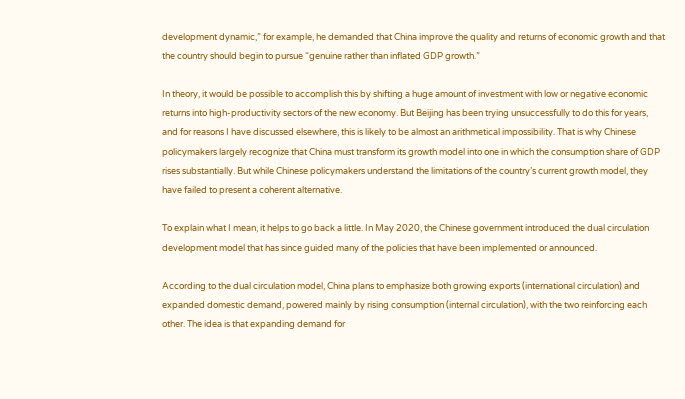development dynamic,” for example, he demanded that China improve the quality and returns of economic growth and that the country should begin to pursue “genuine rather than inflated GDP growth.”

In theory, it would be possible to accomplish this by shifting a huge amount of investment with low or negative economic returns into high-productivity sectors of the new economy. But Beijing has been trying unsuccessfully to do this for years, and for reasons I have discussed elsewhere, this is likely to be almost an arithmetical impossibility. That is why Chinese policymakers largely recognize that China must transform its growth model into one in which the consumption share of GDP rises substantially. But while Chinese policymakers understand the limitations of the country’s current growth model, they have failed to present a coherent alternative.

To explain what I mean, it helps to go back a little. In May 2020, the Chinese government introduced the dual circulation development model that has since guided many of the policies that have been implemented or announced.

According to the dual circulation model, China plans to emphasize both growing exports (international circulation) and expanded domestic demand, powered mainly by rising consumption (internal circulation), with the two reinforcing each other. The idea is that expanding demand for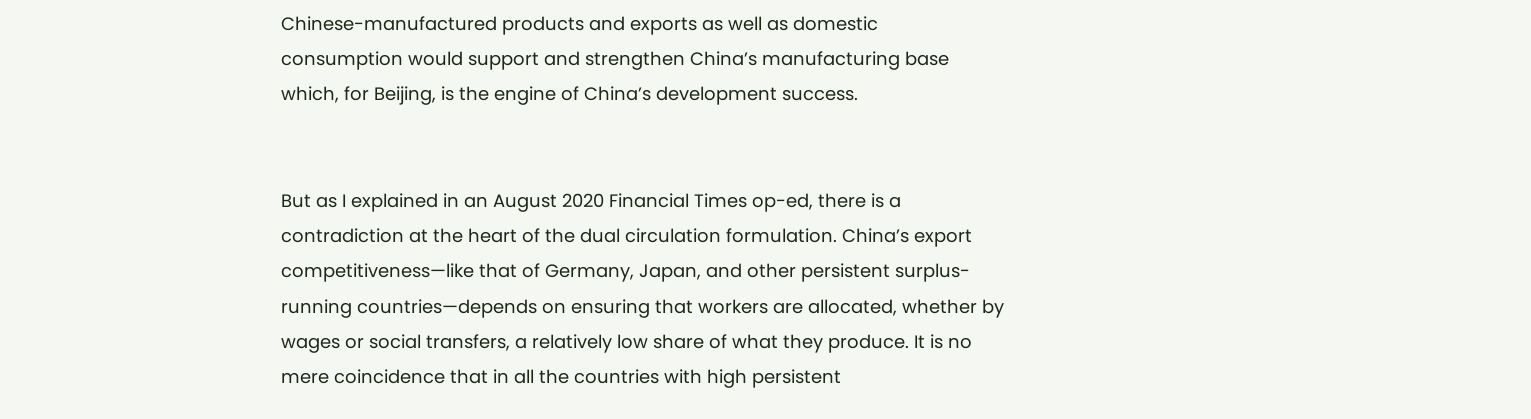Chinese-manufactured products and exports as well as domestic consumption would support and strengthen China’s manufacturing base which, for Beijing, is the engine of China’s development success.


But as I explained in an August 2020 Financial Times op-ed, there is a contradiction at the heart of the dual circulation formulation. China’s export competitiveness—like that of Germany, Japan, and other persistent surplus-running countries—depends on ensuring that workers are allocated, whether by wages or social transfers, a relatively low share of what they produce. It is no mere coincidence that in all the countries with high persistent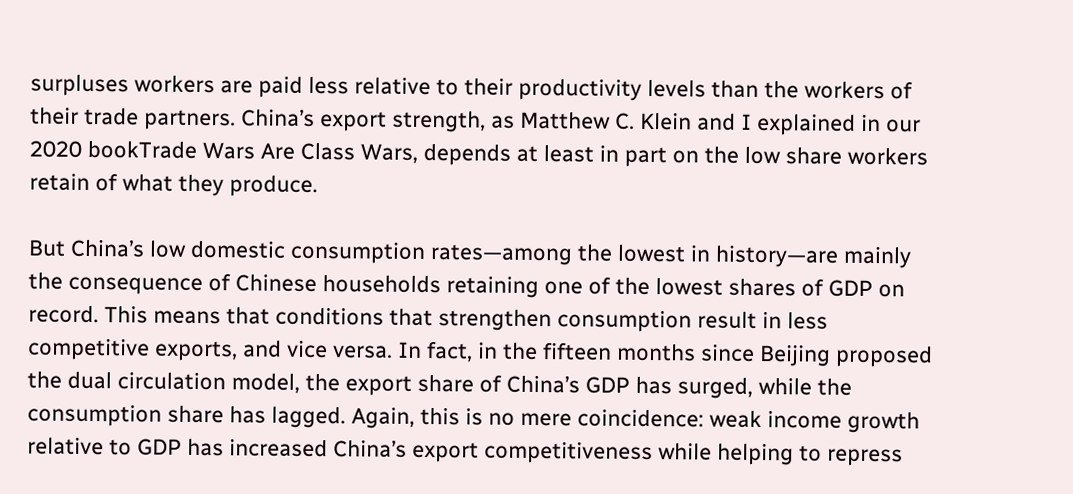surpluses workers are paid less relative to their productivity levels than the workers of their trade partners. China’s export strength, as Matthew C. Klein and I explained in our 2020 bookTrade Wars Are Class Wars, depends at least in part on the low share workers retain of what they produce.

But China’s low domestic consumption rates—among the lowest in history—are mainly the consequence of Chinese households retaining one of the lowest shares of GDP on record. This means that conditions that strengthen consumption result in less competitive exports, and vice versa. In fact, in the fifteen months since Beijing proposed the dual circulation model, the export share of China’s GDP has surged, while the consumption share has lagged. Again, this is no mere coincidence: weak income growth relative to GDP has increased China’s export competitiveness while helping to repress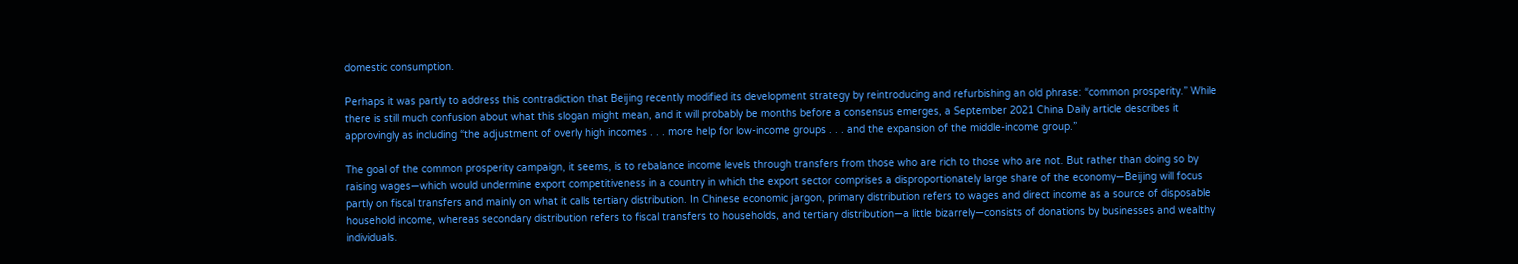domestic consumption.

Perhaps it was partly to address this contradiction that Beijing recently modified its development strategy by reintroducing and refurbishing an old phrase: “common prosperity.” While there is still much confusion about what this slogan might mean, and it will probably be months before a consensus emerges, a September 2021 China Daily article describes it approvingly as including “the adjustment of overly high incomes . . . more help for low-income groups . . . and the expansion of the middle-income group.”

The goal of the common prosperity campaign, it seems, is to rebalance income levels through transfers from those who are rich to those who are not. But rather than doing so by raising wages—which would undermine export competitiveness in a country in which the export sector comprises a disproportionately large share of the economy—Beijing will focus partly on fiscal transfers and mainly on what it calls tertiary distribution. In Chinese economic jargon, primary distribution refers to wages and direct income as a source of disposable household income, whereas secondary distribution refers to fiscal transfers to households, and tertiary distribution—a little bizarrely—consists of donations by businesses and wealthy individuals.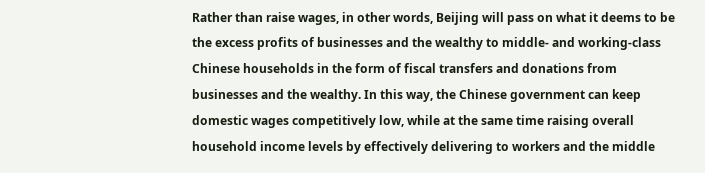Rather than raise wages, in other words, Beijing will pass on what it deems to be the excess profits of businesses and the wealthy to middle- and working-class Chinese households in the form of fiscal transfers and donations from businesses and the wealthy. In this way, the Chinese government can keep domestic wages competitively low, while at the same time raising overall household income levels by effectively delivering to workers and the middle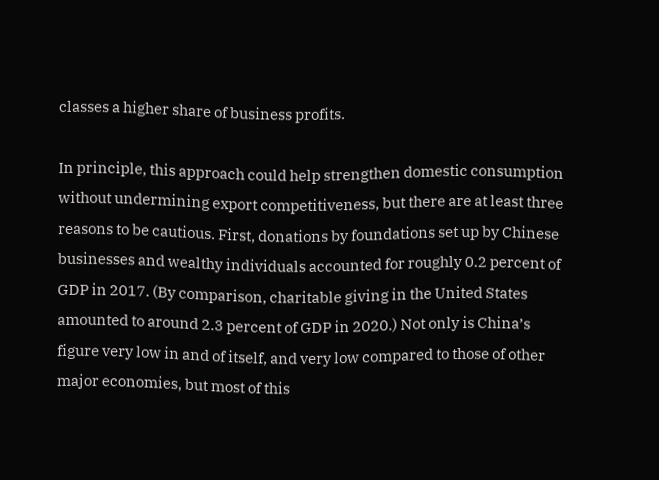classes a higher share of business profits.

In principle, this approach could help strengthen domestic consumption without undermining export competitiveness, but there are at least three reasons to be cautious. First, donations by foundations set up by Chinese businesses and wealthy individuals accounted for roughly 0.2 percent of GDP in 2017. (By comparison, charitable giving in the United States amounted to around 2.3 percent of GDP in 2020.) Not only is China’s figure very low in and of itself, and very low compared to those of other major economies, but most of this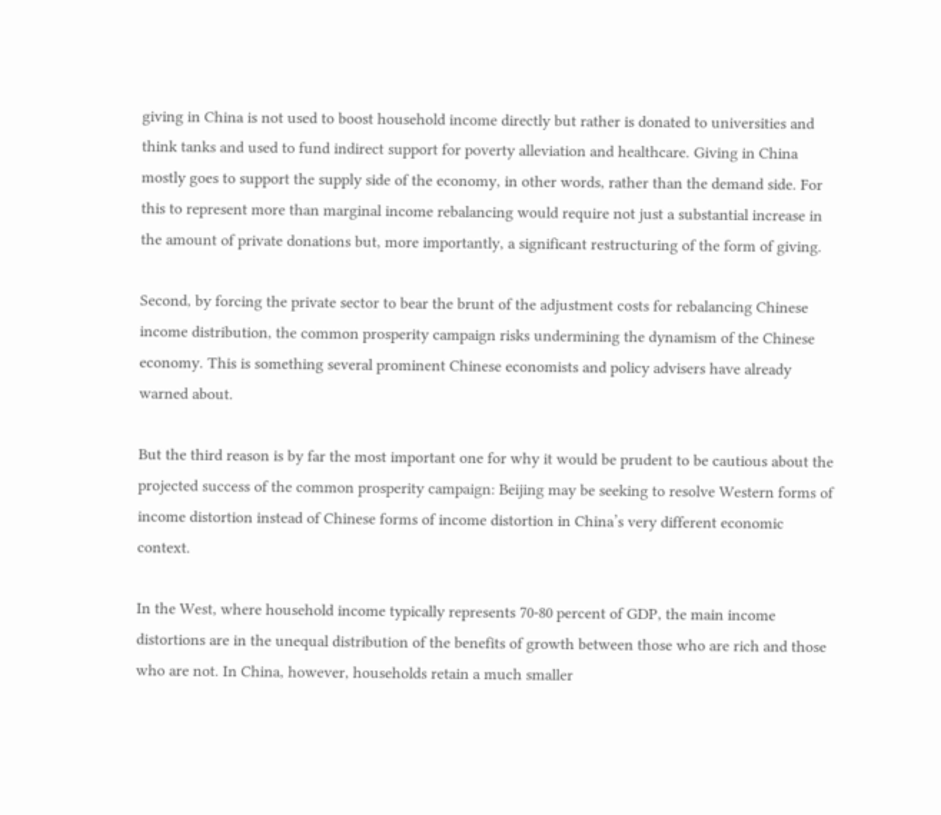giving in China is not used to boost household income directly but rather is donated to universities and think tanks and used to fund indirect support for poverty alleviation and healthcare. Giving in China mostly goes to support the supply side of the economy, in other words, rather than the demand side. For this to represent more than marginal income rebalancing would require not just a substantial increase in the amount of private donations but, more importantly, a significant restructuring of the form of giving.

Second, by forcing the private sector to bear the brunt of the adjustment costs for rebalancing Chinese income distribution, the common prosperity campaign risks undermining the dynamism of the Chinese economy. This is something several prominent Chinese economists and policy advisers have already warned about.

But the third reason is by far the most important one for why it would be prudent to be cautious about the projected success of the common prosperity campaign: Beijing may be seeking to resolve Western forms of income distortion instead of Chinese forms of income distortion in China’s very different economic context.

In the West, where household income typically represents 70-80 percent of GDP, the main income distortions are in the unequal distribution of the benefits of growth between those who are rich and those who are not. In China, however, households retain a much smaller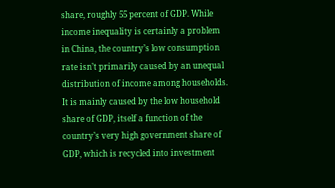share, roughly 55 percent of GDP. While income inequality is certainly a problem in China, the country’s low consumption rate isn’t primarily caused by an unequal distribution of income among households. It is mainly caused by the low household share of GDP, itself a function of the country’s very high government share of GDP, which is recycled into investment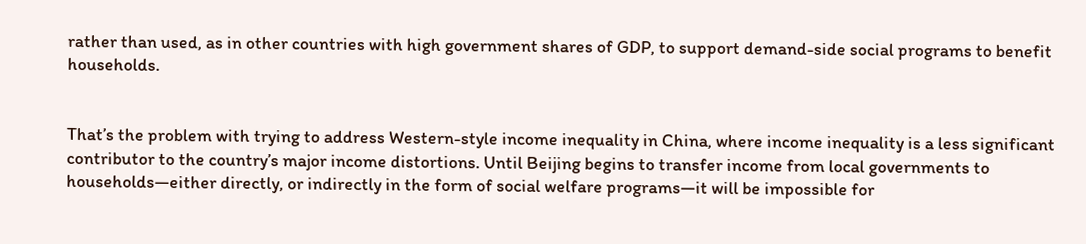rather than used, as in other countries with high government shares of GDP, to support demand-side social programs to benefit households.


That’s the problem with trying to address Western-style income inequality in China, where income inequality is a less significant contributor to the country’s major income distortions. Until Beijing begins to transfer income from local governments to households—either directly, or indirectly in the form of social welfare programs—it will be impossible for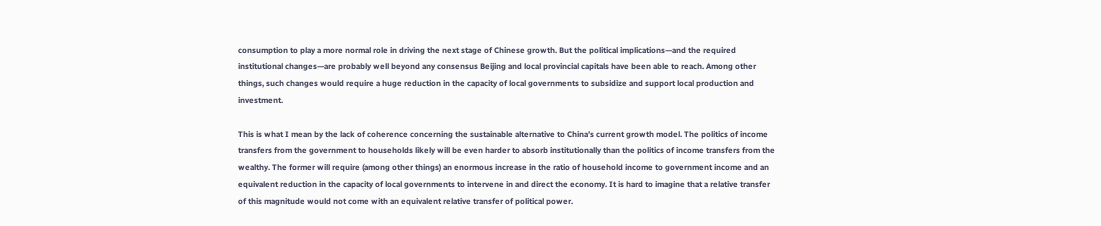consumption to play a more normal role in driving the next stage of Chinese growth. But the political implications—and the required institutional changes—are probably well beyond any consensus Beijing and local provincial capitals have been able to reach. Among other things, such changes would require a huge reduction in the capacity of local governments to subsidize and support local production and investment.

This is what I mean by the lack of coherence concerning the sustainable alternative to China’s current growth model. The politics of income transfers from the government to households likely will be even harder to absorb institutionally than the politics of income transfers from the wealthy. The former will require (among other things) an enormous increase in the ratio of household income to government income and an equivalent reduction in the capacity of local governments to intervene in and direct the economy. It is hard to imagine that a relative transfer of this magnitude would not come with an equivalent relative transfer of political power.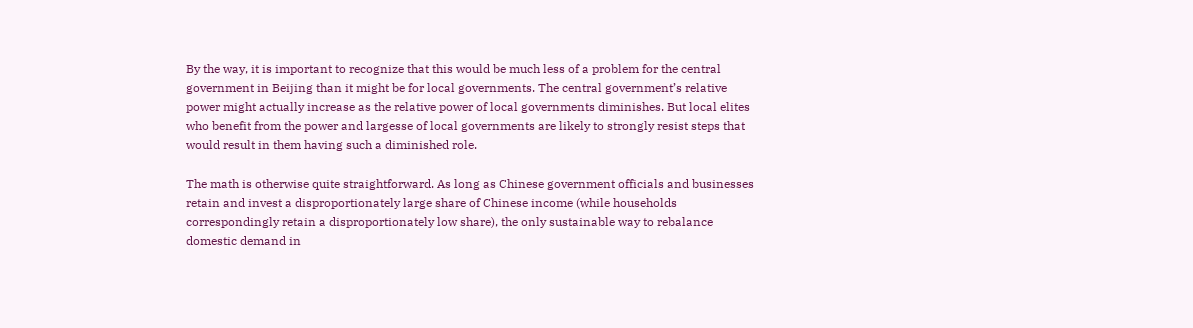By the way, it is important to recognize that this would be much less of a problem for the central government in Beijing than it might be for local governments. The central government’s relative power might actually increase as the relative power of local governments diminishes. But local elites who benefit from the power and largesse of local governments are likely to strongly resist steps that would result in them having such a diminished role.

The math is otherwise quite straightforward. As long as Chinese government officials and businesses retain and invest a disproportionately large share of Chinese income (while households correspondingly retain a disproportionately low share), the only sustainable way to rebalance domestic demand in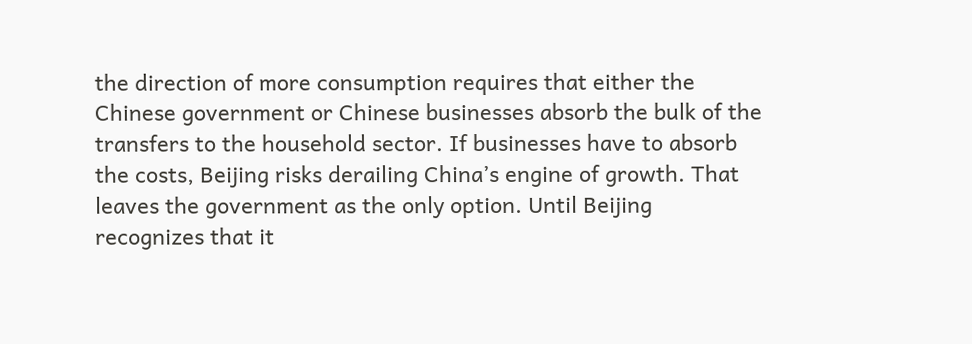the direction of more consumption requires that either the Chinese government or Chinese businesses absorb the bulk of the transfers to the household sector. If businesses have to absorb the costs, Beijing risks derailing China’s engine of growth. That leaves the government as the only option. Until Beijing recognizes that it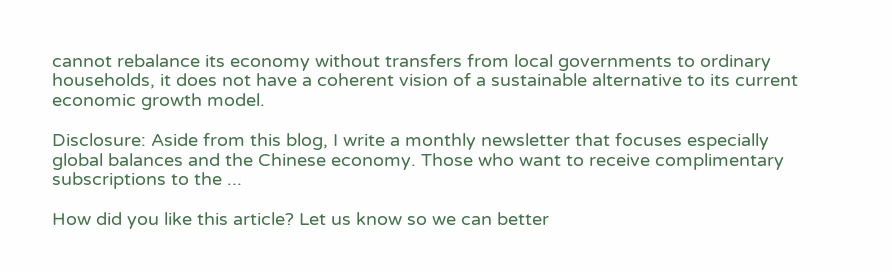cannot rebalance its economy without transfers from local governments to ordinary households, it does not have a coherent vision of a sustainable alternative to its current economic growth model.

Disclosure: Aside from this blog, I write a monthly newsletter that focuses especially global balances and the Chinese economy. Those who want to receive complimentary subscriptions to the ...

How did you like this article? Let us know so we can better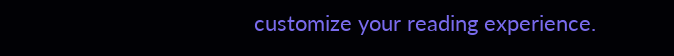customize your reading experience.